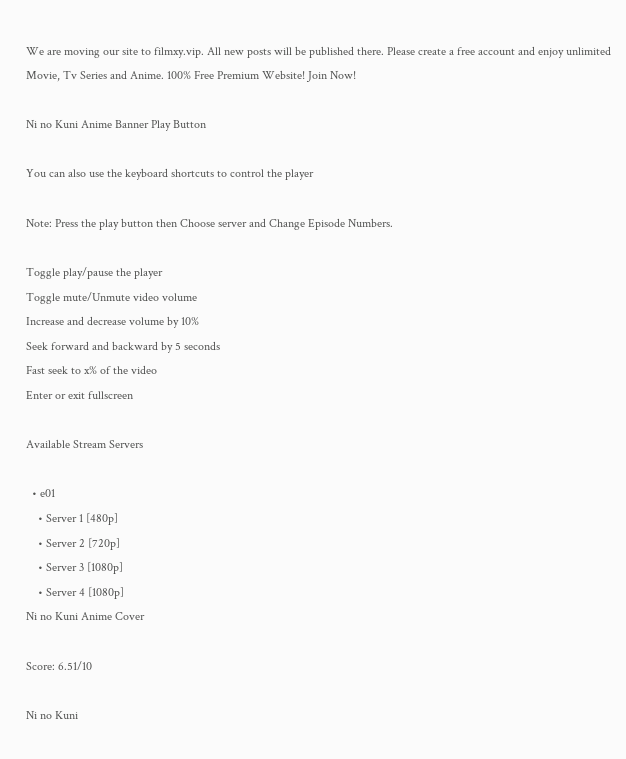We are moving our site to filmxy.vip. All new posts will be published there. Please create a free account and enjoy unlimited Movie, Tv Series and Anime. 100% Free Premium Website! Join Now!

Ni no Kuni Anime Banner Play Button

You can also use the keyboard shortcuts to control the player

Note: Press the play button then Choose server and Change Episode Numbers.

Toggle play/pause the player
Toggle mute/Unmute video volume
Increase and decrease volume by 10%
Seek forward and backward by 5 seconds
Fast seek to x% of the video
Enter or exit fullscreen

Available Stream Servers

  • e01
    • Server 1 [480p]
    • Server 2 [720p]
    • Server 3 [1080p]
    • Server 4 [1080p]
Ni no Kuni Anime Cover

Score: 6.51/10

Ni no Kuni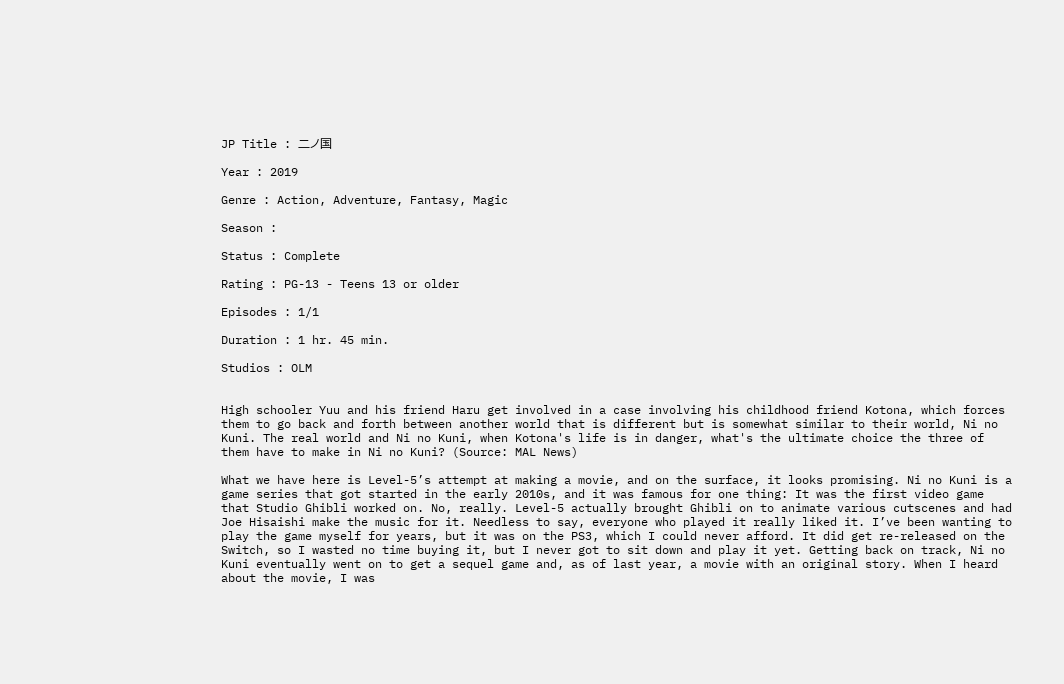JP Title : 二ノ国

Year : 2019

Genre : Action, Adventure, Fantasy, Magic

Season :

Status : Complete

Rating : PG-13 - Teens 13 or older

Episodes : 1/1

Duration : 1 hr. 45 min.

Studios : OLM


High schooler Yuu and his friend Haru get involved in a case involving his childhood friend Kotona, which forces them to go back and forth between another world that is different but is somewhat similar to their world, Ni no Kuni. The real world and Ni no Kuni, when Kotona's life is in danger, what's the ultimate choice the three of them have to make in Ni no Kuni? (Source: MAL News)

What we have here is Level-5’s attempt at making a movie, and on the surface, it looks promising. Ni no Kuni is a game series that got started in the early 2010s, and it was famous for one thing: It was the first video game that Studio Ghibli worked on. No, really. Level-5 actually brought Ghibli on to animate various cutscenes and had Joe Hisaishi make the music for it. Needless to say, everyone who played it really liked it. I’ve been wanting to play the game myself for years, but it was on the PS3, which I could never afford. It did get re-released on the Switch, so I wasted no time buying it, but I never got to sit down and play it yet. Getting back on track, Ni no Kuni eventually went on to get a sequel game and, as of last year, a movie with an original story. When I heard about the movie, I was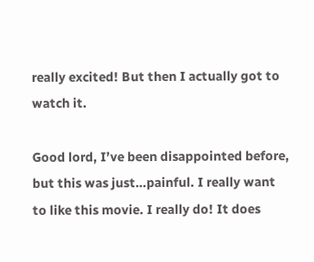really excited! But then I actually got to watch it.

Good lord, I’ve been disappointed before, but this was just…painful. I really want to like this movie. I really do! It does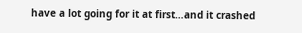have a lot going for it at first…and it crashed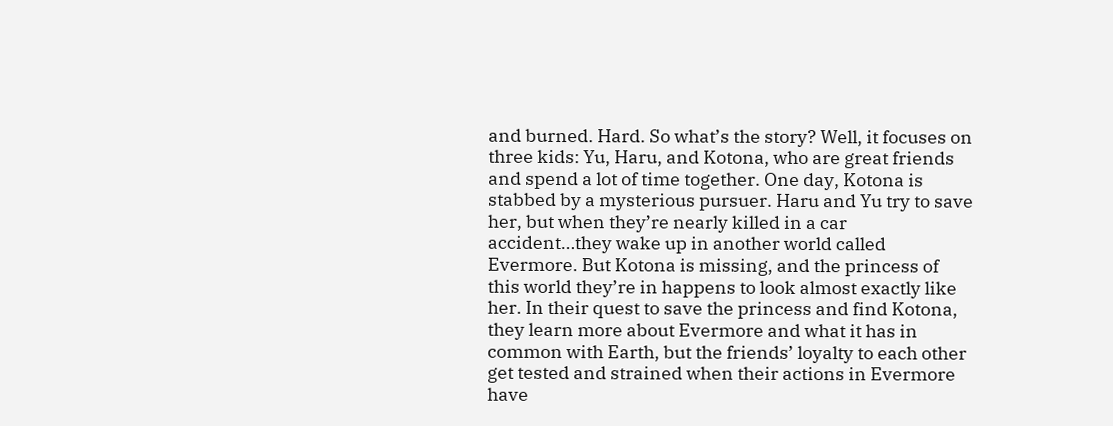and burned. Hard. So what’s the story? Well, it focuses on three kids: Yu, Haru, and Kotona, who are great friends and spend a lot of time together. One day, Kotona is stabbed by a mysterious pursuer. Haru and Yu try to save her, but when they’re nearly killed in a car accident…they wake up in another world called Evermore. But Kotona is missing, and the princess of this world they’re in happens to look almost exactly like her. In their quest to save the princess and find Kotona, they learn more about Evermore and what it has in common with Earth, but the friends’ loyalty to each other get tested and strained when their actions in Evermore have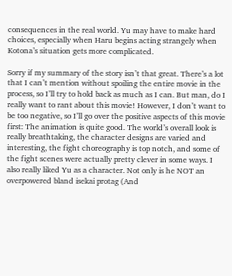consequences in the real world. Yu may have to make hard choices, especially when Haru begins acting strangely when Kotona’s situation gets more complicated.

Sorry if my summary of the story isn’t that great. There’s a lot that I can’t mention without spoiling the entire movie in the process, so I’ll try to hold back as much as I can. But man, do I really want to rant about this movie! However, I don’t want to be too negative, so I’ll go over the positive aspects of this movie first: The animation is quite good. The world’s overall look is really breathtaking, the character designs are varied and interesting, the fight choreography is top notch, and some of the fight scenes were actually pretty clever in some ways. I also really liked Yu as a character. Not only is he NOT an overpowered bland isekai protag (And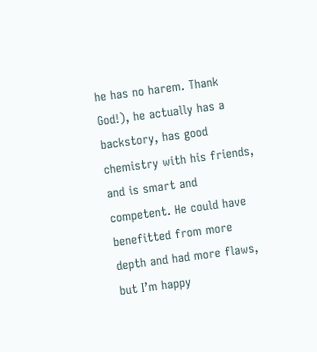he has no harem. Thank God!), he actually has a backstory, has good chemistry with his friends, and is smart and competent. He could have benefitted from more depth and had more flaws, but I’m happy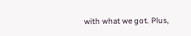with what we got. Plus,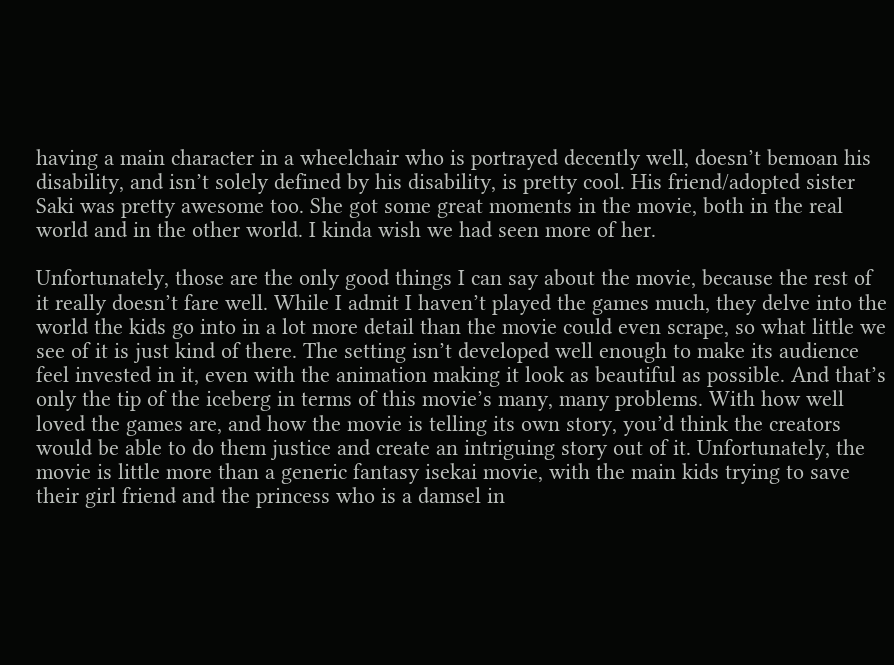having a main character in a wheelchair who is portrayed decently well, doesn’t bemoan his disability, and isn’t solely defined by his disability, is pretty cool. His friend/adopted sister Saki was pretty awesome too. She got some great moments in the movie, both in the real world and in the other world. I kinda wish we had seen more of her.

Unfortunately, those are the only good things I can say about the movie, because the rest of it really doesn’t fare well. While I admit I haven’t played the games much, they delve into the world the kids go into in a lot more detail than the movie could even scrape, so what little we see of it is just kind of there. The setting isn’t developed well enough to make its audience feel invested in it, even with the animation making it look as beautiful as possible. And that’s only the tip of the iceberg in terms of this movie’s many, many problems. With how well loved the games are, and how the movie is telling its own story, you’d think the creators would be able to do them justice and create an intriguing story out of it. Unfortunately, the movie is little more than a generic fantasy isekai movie, with the main kids trying to save their girl friend and the princess who is a damsel in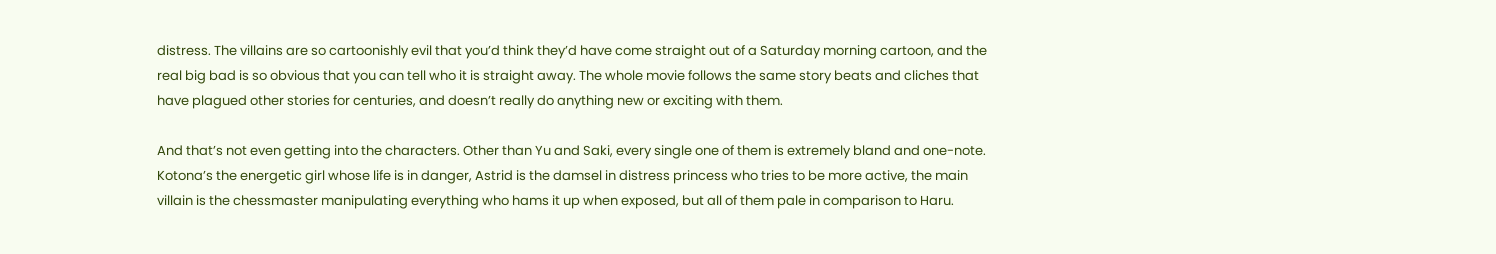distress. The villains are so cartoonishly evil that you’d think they’d have come straight out of a Saturday morning cartoon, and the real big bad is so obvious that you can tell who it is straight away. The whole movie follows the same story beats and cliches that have plagued other stories for centuries, and doesn’t really do anything new or exciting with them.

And that’s not even getting into the characters. Other than Yu and Saki, every single one of them is extremely bland and one-note. Kotona’s the energetic girl whose life is in danger, Astrid is the damsel in distress princess who tries to be more active, the main villain is the chessmaster manipulating everything who hams it up when exposed, but all of them pale in comparison to Haru.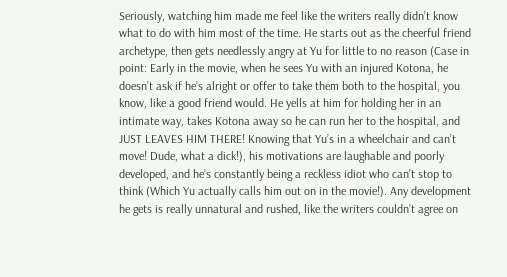Seriously, watching him made me feel like the writers really didn’t know what to do with him most of the time. He starts out as the cheerful friend archetype, then gets needlessly angry at Yu for little to no reason (Case in point: Early in the movie, when he sees Yu with an injured Kotona, he doesn’t ask if he’s alright or offer to take them both to the hospital, you know, like a good friend would. He yells at him for holding her in an intimate way, takes Kotona away so he can run her to the hospital, and JUST LEAVES HIM THERE! Knowing that Yu’s in a wheelchair and can’t move! Dude, what a dick!), his motivations are laughable and poorly developed, and he’s constantly being a reckless idiot who can’t stop to think (Which Yu actually calls him out on in the movie!). Any development he gets is really unnatural and rushed, like the writers couldn’t agree on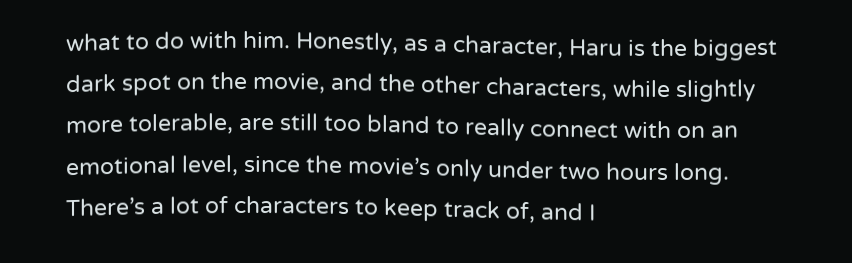what to do with him. Honestly, as a character, Haru is the biggest dark spot on the movie, and the other characters, while slightly more tolerable, are still too bland to really connect with on an emotional level, since the movie’s only under two hours long. There’s a lot of characters to keep track of, and I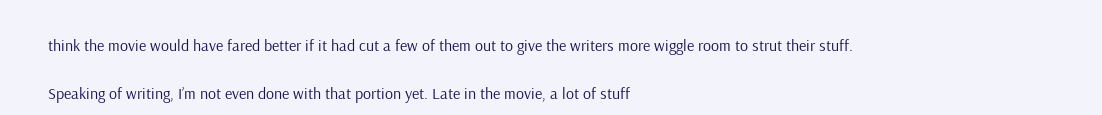think the movie would have fared better if it had cut a few of them out to give the writers more wiggle room to strut their stuff.

Speaking of writing, I’m not even done with that portion yet. Late in the movie, a lot of stuff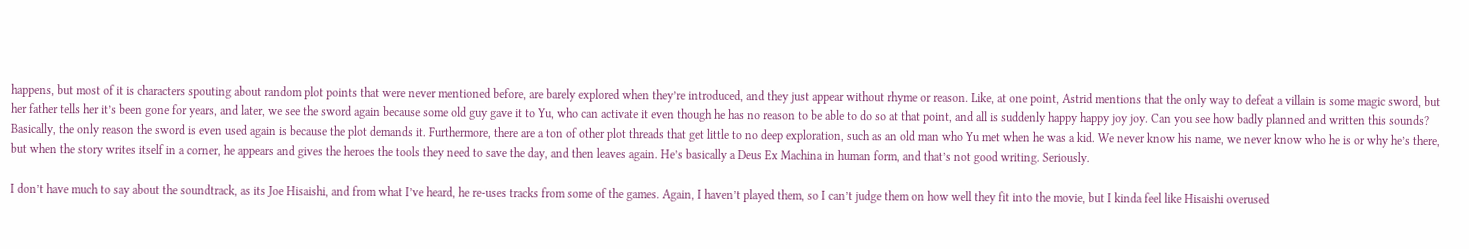happens, but most of it is characters spouting about random plot points that were never mentioned before, are barely explored when they’re introduced, and they just appear without rhyme or reason. Like, at one point, Astrid mentions that the only way to defeat a villain is some magic sword, but her father tells her it’s been gone for years, and later, we see the sword again because some old guy gave it to Yu, who can activate it even though he has no reason to be able to do so at that point, and all is suddenly happy happy joy joy. Can you see how badly planned and written this sounds? Basically, the only reason the sword is even used again is because the plot demands it. Furthermore, there are a ton of other plot threads that get little to no deep exploration, such as an old man who Yu met when he was a kid. We never know his name, we never know who he is or why he’s there, but when the story writes itself in a corner, he appears and gives the heroes the tools they need to save the day, and then leaves again. He’s basically a Deus Ex Machina in human form, and that’s not good writing. Seriously.

I don’t have much to say about the soundtrack, as its Joe Hisaishi, and from what I’ve heard, he re-uses tracks from some of the games. Again, I haven’t played them, so I can’t judge them on how well they fit into the movie, but I kinda feel like Hisaishi overused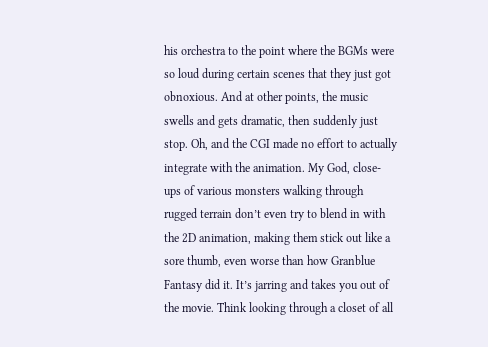his orchestra to the point where the BGMs were so loud during certain scenes that they just got obnoxious. And at other points, the music swells and gets dramatic, then suddenly just stop. Oh, and the CGI made no effort to actually integrate with the animation. My God, close-ups of various monsters walking through rugged terrain don’t even try to blend in with the 2D animation, making them stick out like a sore thumb, even worse than how Granblue Fantasy did it. It’s jarring and takes you out of the movie. Think looking through a closet of all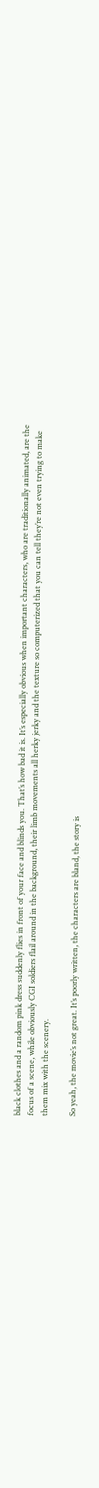black clothes and a random pink dress suddenly flies in front of your face and blinds you. That’s how bad it is. It’s especially obvious when important characters, who are traditionally animated, are the focus of a scene, while obviously CGI soldiers flail around in the background, their limb movements all herky jerky and the texture so computerized that you can tell they’re not even trying to make them mix with the scenery.

So yeah, the movie’s not great. It’s poorly written, the characters are bland, the story is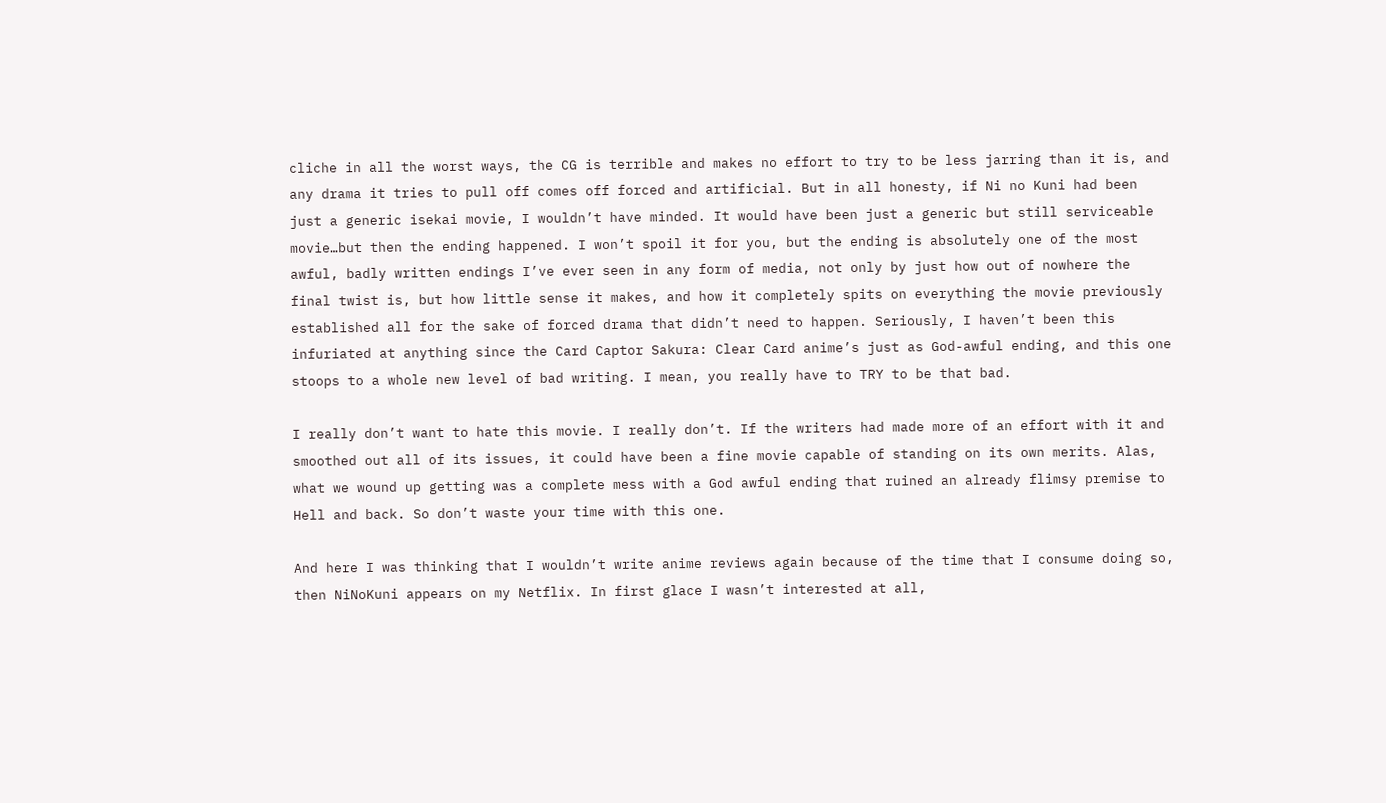cliche in all the worst ways, the CG is terrible and makes no effort to try to be less jarring than it is, and any drama it tries to pull off comes off forced and artificial. But in all honesty, if Ni no Kuni had been just a generic isekai movie, I wouldn’t have minded. It would have been just a generic but still serviceable movie…but then the ending happened. I won’t spoil it for you, but the ending is absolutely one of the most awful, badly written endings I’ve ever seen in any form of media, not only by just how out of nowhere the final twist is, but how little sense it makes, and how it completely spits on everything the movie previously established all for the sake of forced drama that didn’t need to happen. Seriously, I haven’t been this infuriated at anything since the Card Captor Sakura: Clear Card anime’s just as God-awful ending, and this one stoops to a whole new level of bad writing. I mean, you really have to TRY to be that bad.

I really don’t want to hate this movie. I really don’t. If the writers had made more of an effort with it and smoothed out all of its issues, it could have been a fine movie capable of standing on its own merits. Alas, what we wound up getting was a complete mess with a God awful ending that ruined an already flimsy premise to Hell and back. So don’t waste your time with this one.

And here I was thinking that I wouldn’t write anime reviews again because of the time that I consume doing so, then NiNoKuni appears on my Netflix. In first glace I wasn’t interested at all,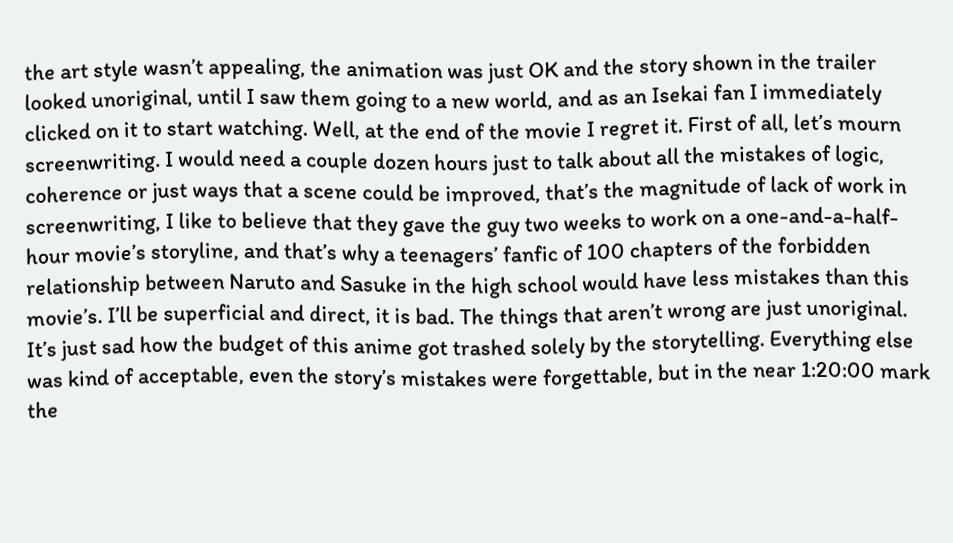the art style wasn’t appealing, the animation was just OK and the story shown in the trailer looked unoriginal, until I saw them going to a new world, and as an Isekai fan I immediately clicked on it to start watching. Well, at the end of the movie I regret it. First of all, let’s mourn screenwriting. I would need a couple dozen hours just to talk about all the mistakes of logic, coherence or just ways that a scene could be improved, that’s the magnitude of lack of work in screenwriting, I like to believe that they gave the guy two weeks to work on a one-and-a-half-hour movie’s storyline, and that’s why a teenagers’ fanfic of 100 chapters of the forbidden relationship between Naruto and Sasuke in the high school would have less mistakes than this movie’s. I’ll be superficial and direct, it is bad. The things that aren’t wrong are just unoriginal. It’s just sad how the budget of this anime got trashed solely by the storytelling. Everything else was kind of acceptable, even the story’s mistakes were forgettable, but in the near 1:20:00 mark the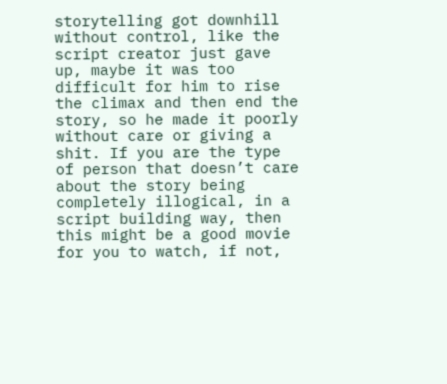storytelling got downhill without control, like the script creator just gave up, maybe it was too difficult for him to rise the climax and then end the story, so he made it poorly without care or giving a shit. If you are the type of person that doesn’t care about the story being completely illogical, in a script building way, then this might be a good movie for you to watch, if not,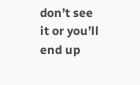don’t see it or you’ll end up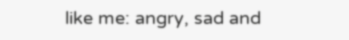like me: angry, sad and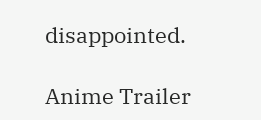disappointed.

Anime Trailer